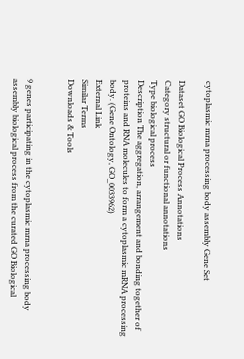cytoplasmic mrna processing body assembly Gene Set

Dataset GO Biological Process Annotations
Category structural or functional annotations
Type biological process
Description The aggregation, arrangement and bonding together of proteins and RNA molecules to form a cytoplasmic mRNA processing body. (Gene Ontology, GO_0033962)
External Link
Similar Terms
Downloads & Tools


9 genes participating in the cytoplasmic mrna processing body assembly biological process from the curated GO Biological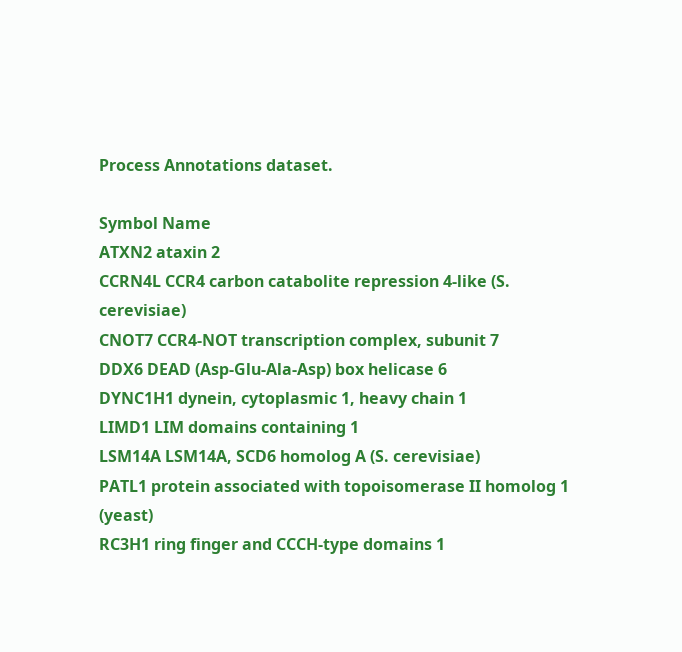Process Annotations dataset.

Symbol Name
ATXN2 ataxin 2
CCRN4L CCR4 carbon catabolite repression 4-like (S. cerevisiae)
CNOT7 CCR4-NOT transcription complex, subunit 7
DDX6 DEAD (Asp-Glu-Ala-Asp) box helicase 6
DYNC1H1 dynein, cytoplasmic 1, heavy chain 1
LIMD1 LIM domains containing 1
LSM14A LSM14A, SCD6 homolog A (S. cerevisiae)
PATL1 protein associated with topoisomerase II homolog 1 (yeast)
RC3H1 ring finger and CCCH-type domains 1